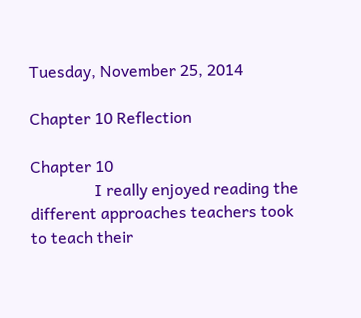Tuesday, November 25, 2014

Chapter 10 Reflection

Chapter 10
                I really enjoyed reading the different approaches teachers took to teach their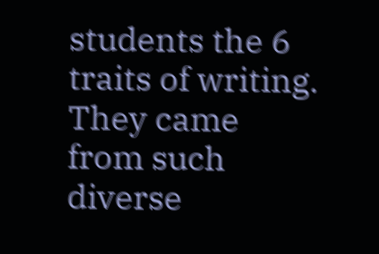students the 6 traits of writing. They came from such diverse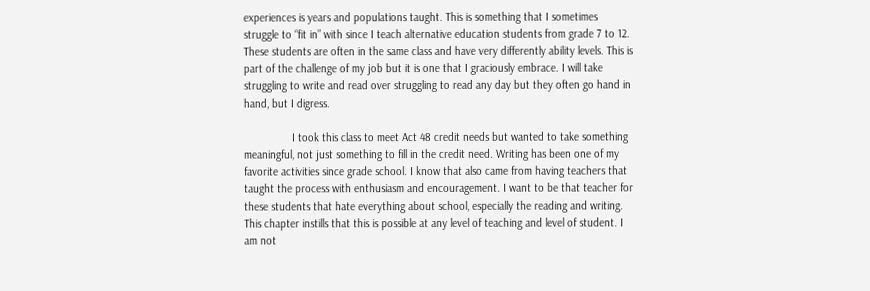experiences is years and populations taught. This is something that I sometimes struggle to “fit in” with since I teach alternative education students from grade 7 to 12. These students are often in the same class and have very differently ability levels. This is part of the challenge of my job but it is one that I graciously embrace. I will take struggling to write and read over struggling to read any day but they often go hand in hand, but I digress.

                I took this class to meet Act 48 credit needs but wanted to take something meaningful, not just something to fill in the credit need. Writing has been one of my favorite activities since grade school. I know that also came from having teachers that taught the process with enthusiasm and encouragement. I want to be that teacher for these students that hate everything about school, especially the reading and writing. This chapter instills that this is possible at any level of teaching and level of student. I am not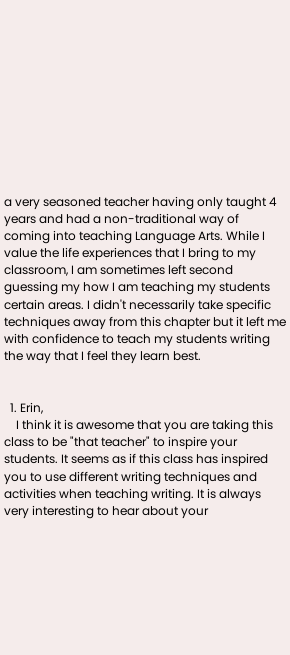a very seasoned teacher having only taught 4 years and had a non-traditional way of coming into teaching Language Arts. While I value the life experiences that I bring to my classroom, I am sometimes left second guessing my how I am teaching my students certain areas. I didn't necessarily take specific techniques away from this chapter but it left me with confidence to teach my students writing the way that I feel they learn best.


  1. Erin,
    I think it is awesome that you are taking this class to be "that teacher" to inspire your students. It seems as if this class has inspired you to use different writing techniques and activities when teaching writing. It is always very interesting to hear about your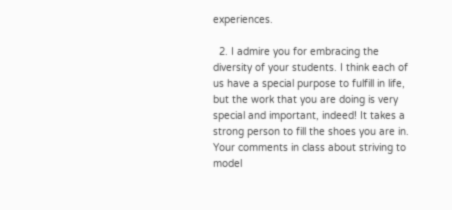experiences.

  2. I admire you for embracing the diversity of your students. I think each of us have a special purpose to fulfill in life, but the work that you are doing is very special and important, indeed! It takes a strong person to fill the shoes you are in. Your comments in class about striving to model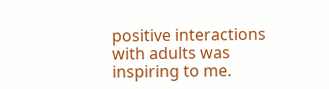positive interactions with adults was inspiring to me.